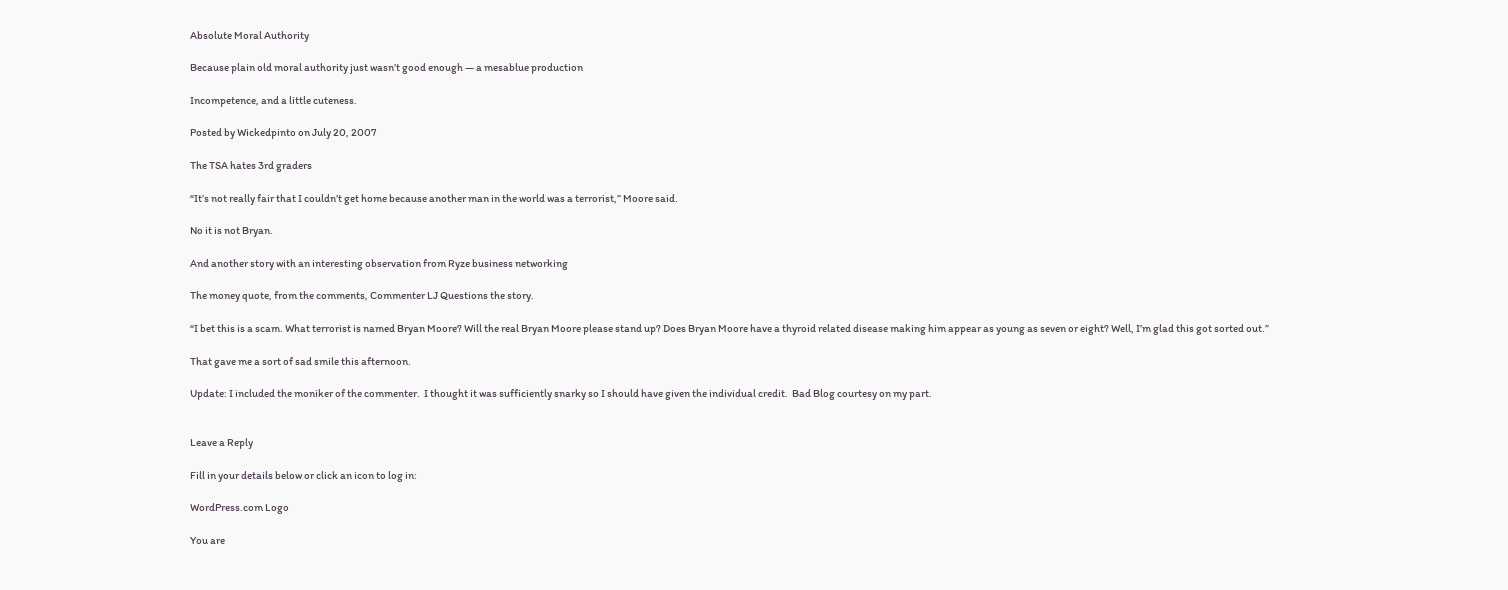Absolute Moral Authority

Because plain old moral authority just wasn’t good enough — a mesablue production

Incompetence, and a little cuteness.

Posted by Wickedpinto on July 20, 2007

The TSA hates 3rd graders

“It’s not really fair that I couldn’t get home because another man in the world was a terrorist,” Moore said.

No it is not Bryan.

And another story with an interesting observation from Ryze business networking

The money quote, from the comments, Commenter LJ Questions the story.

“I bet this is a scam. What terrorist is named Bryan Moore? Will the real Bryan Moore please stand up? Does Bryan Moore have a thyroid related disease making him appear as young as seven or eight? Well, I’m glad this got sorted out.”

That gave me a sort of sad smile this afternoon.

Update: I included the moniker of the commenter.  I thought it was sufficiently snarky so I should have given the individual credit.  Bad Blog courtesy on my part.


Leave a Reply

Fill in your details below or click an icon to log in:

WordPress.com Logo

You are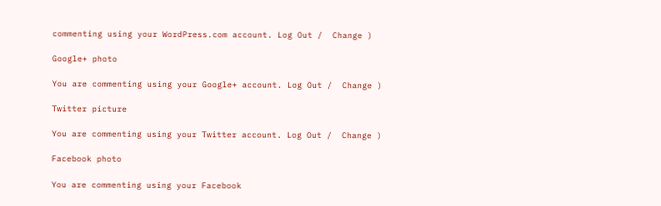commenting using your WordPress.com account. Log Out /  Change )

Google+ photo

You are commenting using your Google+ account. Log Out /  Change )

Twitter picture

You are commenting using your Twitter account. Log Out /  Change )

Facebook photo

You are commenting using your Facebook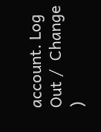account. Log Out /  Change )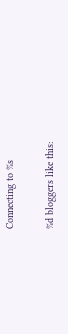Connecting to %s

%d bloggers like this: